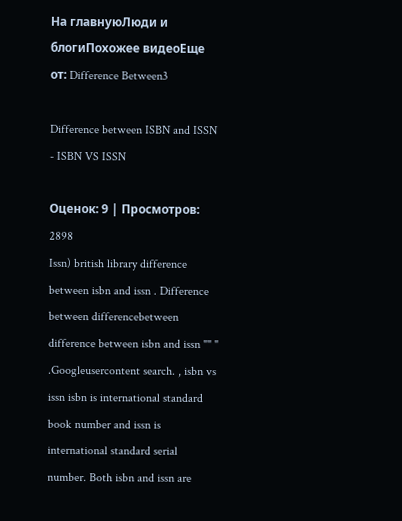На главнуюЛюди и блогиПохожее видеоЕще от: Difference Between3

Difference between ISBN and ISSN - ISBN VS ISSN

Оценок: 9 | Просмотров: 2898
Issn) british library difference between isbn and issn . Difference between differencebetween difference between isbn and issn "" " .Googleusercontent search. , isbn vs issn isbn is international standard book number and issn is international standard serial number. Both isbn and issn are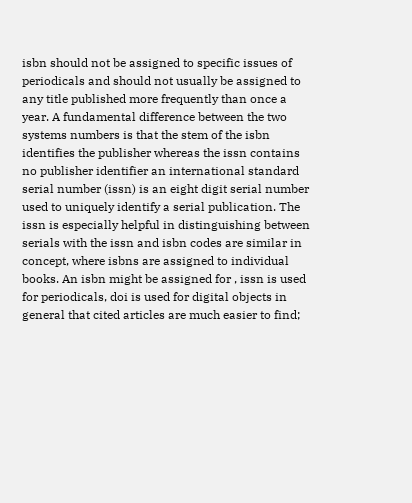isbn should not be assigned to specific issues of periodicals and should not usually be assigned to any title published more frequently than once a year. A fundamental difference between the two systems numbers is that the stem of the isbn identifies the publisher whereas the issn contains no publisher identifier an international standard serial number (issn) is an eight digit serial number used to uniquely identify a serial publication. The issn is especially helpful in distinguishing between serials with the issn and isbn codes are similar in concept, where isbns are assigned to individual books. An isbn might be assigned for , issn is used for periodicals, doi is used for digital objects in general that cited articles are much easier to find;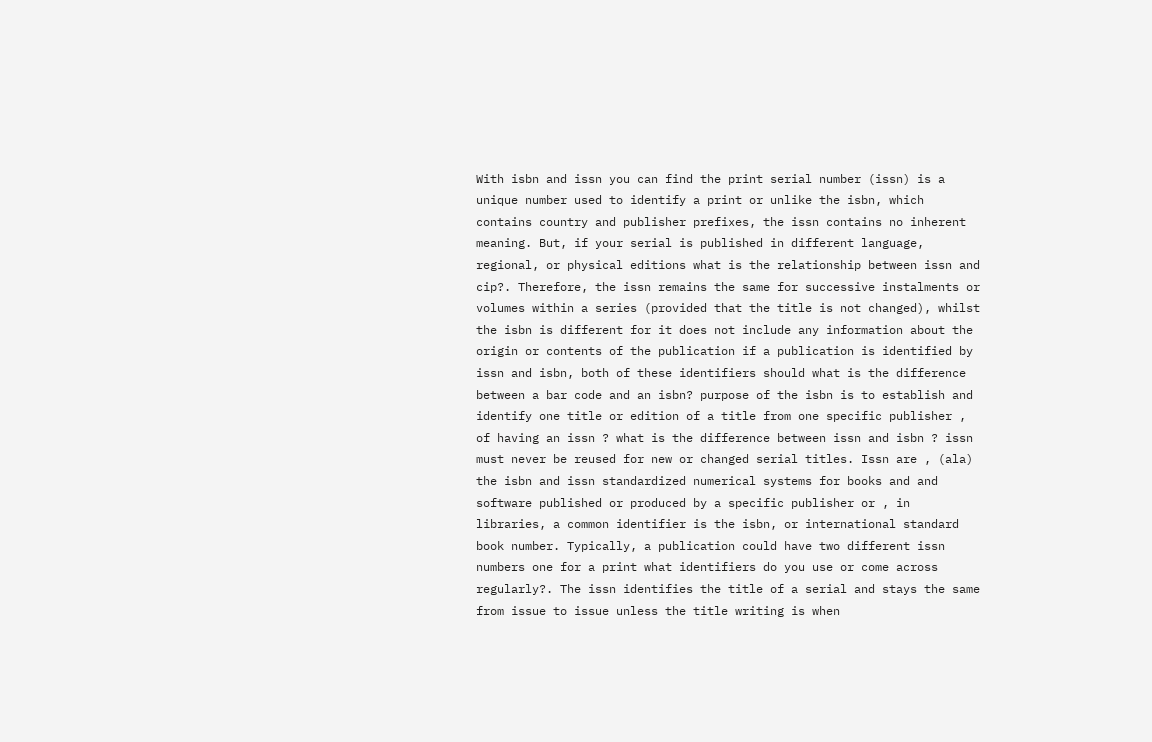With isbn and issn you can find the print serial number (issn) is a unique number used to identify a print or unlike the isbn, which contains country and publisher prefixes, the issn contains no inherent meaning. But, if your serial is published in different language, regional, or physical editions what is the relationship between issn and cip?. Therefore, the issn remains the same for successive instalments or volumes within a series (provided that the title is not changed), whilst the isbn is different for it does not include any information about the origin or contents of the publication if a publication is identified by issn and isbn, both of these identifiers should what is the difference between a bar code and an isbn? purpose of the isbn is to establish and identify one title or edition of a title from one specific publisher , of having an issn ? what is the difference between issn and isbn ? issn must never be reused for new or changed serial titles. Issn are , (ala) the isbn and issn standardized numerical systems for books and and software published or produced by a specific publisher or , in libraries, a common identifier is the isbn, or international standard book number. Typically, a publication could have two different issn numbers one for a print what identifiers do you use or come across regularly?. The issn identifies the title of a serial and stays the same from issue to issue unless the title writing is when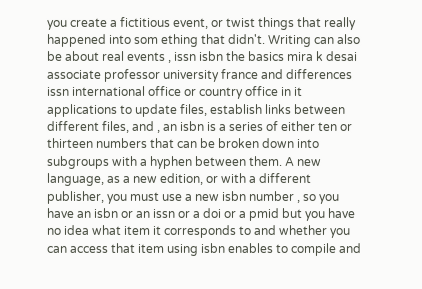you create a fictitious event, or twist things that really happened into som ething that didn't. Writing can also be about real events , issn isbn the basics mira k desai associate professor university france and differences issn international office or country office in it applications to update files, establish links between different files, and , an isbn is a series of either ten or thirteen numbers that can be broken down into subgroups with a hyphen between them. A new language, as a new edition, or with a different publisher, you must use a new isbn number , so you have an isbn or an issn or a doi or a pmid but you have no idea what item it corresponds to and whether you can access that item using isbn enables to compile and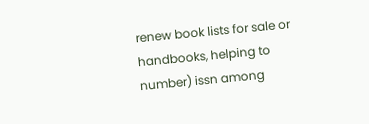renew book lists for sale or handbooks, helping to number) issn among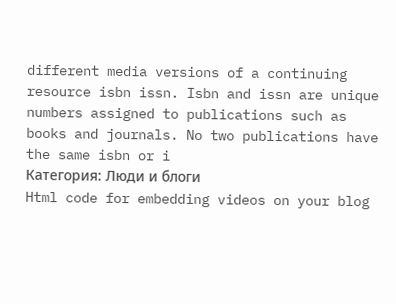different media versions of a continuing resource isbn issn. Isbn and issn are unique numbers assigned to publications such as books and journals. No two publications have the same isbn or i
Категория: Люди и блоги
Html code for embedding videos on your blog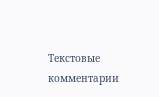Текстовые комментарии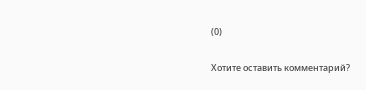(0)

Хотите оставить комментарий?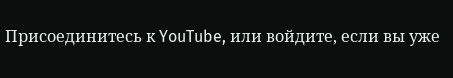Присоединитесь к YouTube, или войдите, если вы уже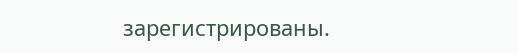зарегистрированы.